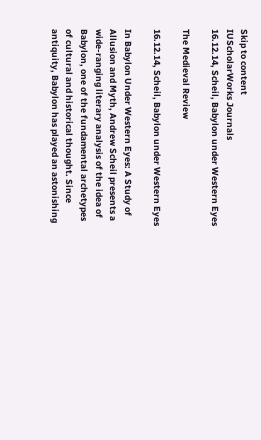Skip to content
IUScholarWorks Journals
16.12.14, Scheil, Babylon under Western Eyes

The Medieval Review

16.12.14, Scheil, Babylon under Western Eyes

In Babylon Under Western Eyes: A Study of Allusion and Myth, Andrew Scheil presents a wide-ranging literary analysis of the idea of Babylon, one of the fundamental archetypes of cultural and historical thought. Since antiquity, Babylon has played an astonishing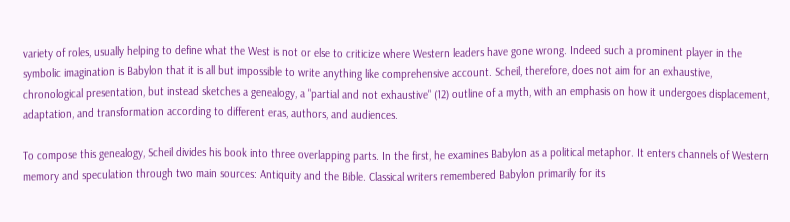variety of roles, usually helping to define what the West is not or else to criticize where Western leaders have gone wrong. Indeed such a prominent player in the symbolic imagination is Babylon that it is all but impossible to write anything like comprehensive account. Scheil, therefore, does not aim for an exhaustive, chronological presentation, but instead sketches a genealogy, a "partial and not exhaustive" (12) outline of a myth, with an emphasis on how it undergoes displacement, adaptation, and transformation according to different eras, authors, and audiences.

To compose this genealogy, Scheil divides his book into three overlapping parts. In the first, he examines Babylon as a political metaphor. It enters channels of Western memory and speculation through two main sources: Antiquity and the Bible. Classical writers remembered Babylon primarily for its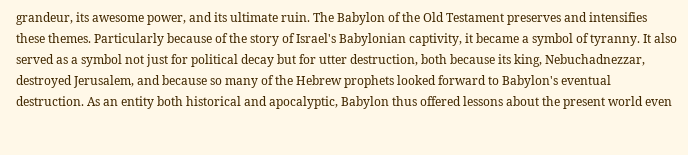grandeur, its awesome power, and its ultimate ruin. The Babylon of the Old Testament preserves and intensifies these themes. Particularly because of the story of Israel's Babylonian captivity, it became a symbol of tyranny. It also served as a symbol not just for political decay but for utter destruction, both because its king, Nebuchadnezzar, destroyed Jerusalem, and because so many of the Hebrew prophets looked forward to Babylon's eventual destruction. As an entity both historical and apocalyptic, Babylon thus offered lessons about the present world even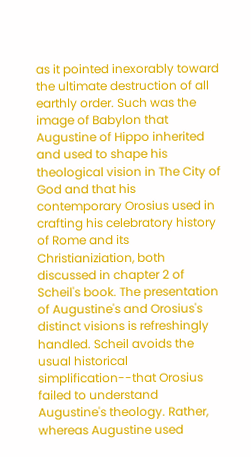as it pointed inexorably toward the ultimate destruction of all earthly order. Such was the image of Babylon that Augustine of Hippo inherited and used to shape his theological vision in The City of God and that his contemporary Orosius used in crafting his celebratory history of Rome and its Christianiziation, both discussed in chapter 2 of Scheil's book. The presentation of Augustine's and Orosius's distinct visions is refreshingly handled. Scheil avoids the usual historical simplification--that Orosius failed to understand Augustine's theology. Rather, whereas Augustine used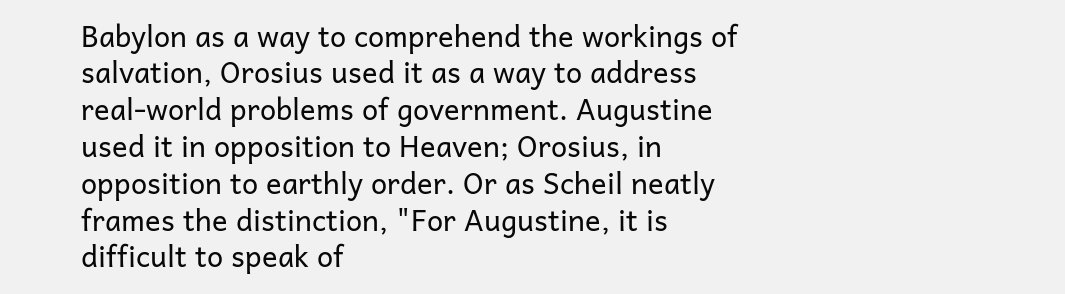Babylon as a way to comprehend the workings of salvation, Orosius used it as a way to address real-world problems of government. Augustine used it in opposition to Heaven; Orosius, in opposition to earthly order. Or as Scheil neatly frames the distinction, "For Augustine, it is difficult to speak of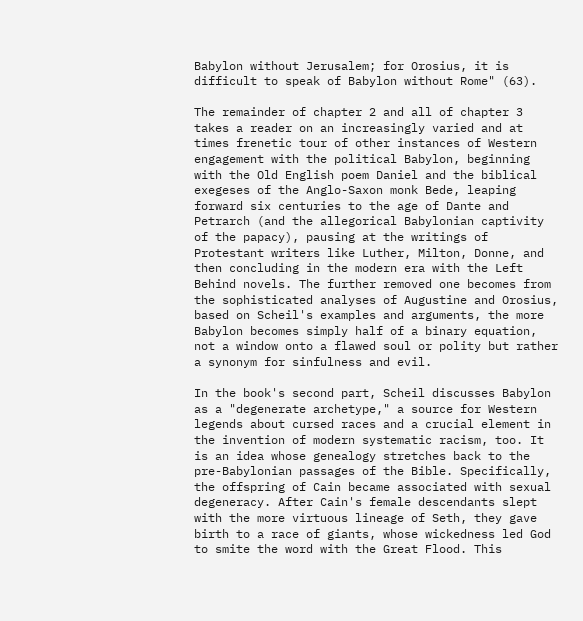Babylon without Jerusalem; for Orosius, it is difficult to speak of Babylon without Rome" (63).

The remainder of chapter 2 and all of chapter 3 takes a reader on an increasingly varied and at times frenetic tour of other instances of Western engagement with the political Babylon, beginning with the Old English poem Daniel and the biblical exegeses of the Anglo-Saxon monk Bede, leaping forward six centuries to the age of Dante and Petrarch (and the allegorical Babylonian captivity of the papacy), pausing at the writings of Protestant writers like Luther, Milton, Donne, and then concluding in the modern era with the Left Behind novels. The further removed one becomes from the sophisticated analyses of Augustine and Orosius, based on Scheil's examples and arguments, the more Babylon becomes simply half of a binary equation, not a window onto a flawed soul or polity but rather a synonym for sinfulness and evil.

In the book's second part, Scheil discusses Babylon as a "degenerate archetype," a source for Western legends about cursed races and a crucial element in the invention of modern systematic racism, too. It is an idea whose genealogy stretches back to the pre-Babylonian passages of the Bible. Specifically, the offspring of Cain became associated with sexual degeneracy. After Cain's female descendants slept with the more virtuous lineage of Seth, they gave birth to a race of giants, whose wickedness led God to smite the word with the Great Flood. This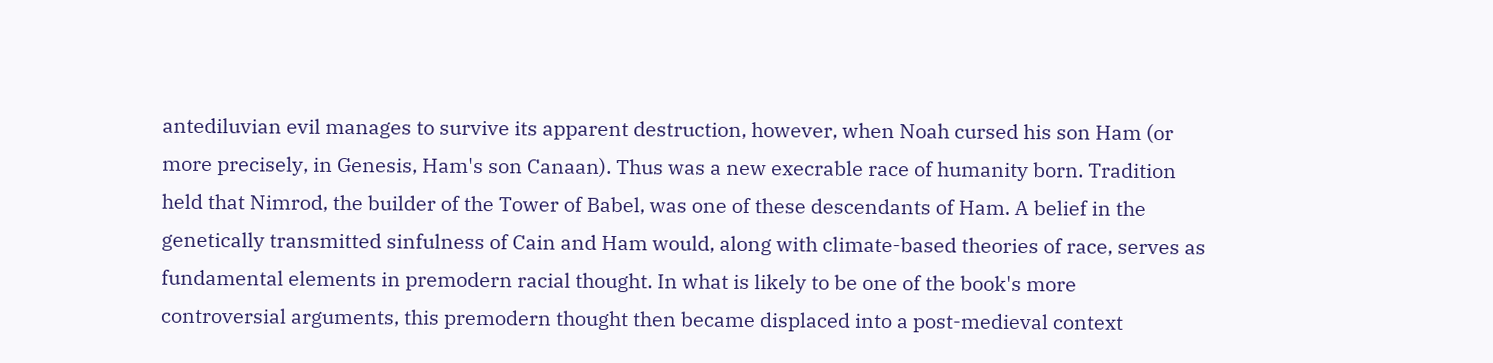antediluvian evil manages to survive its apparent destruction, however, when Noah cursed his son Ham (or more precisely, in Genesis, Ham's son Canaan). Thus was a new execrable race of humanity born. Tradition held that Nimrod, the builder of the Tower of Babel, was one of these descendants of Ham. A belief in the genetically transmitted sinfulness of Cain and Ham would, along with climate-based theories of race, serves as fundamental elements in premodern racial thought. In what is likely to be one of the book's more controversial arguments, this premodern thought then became displaced into a post-medieval context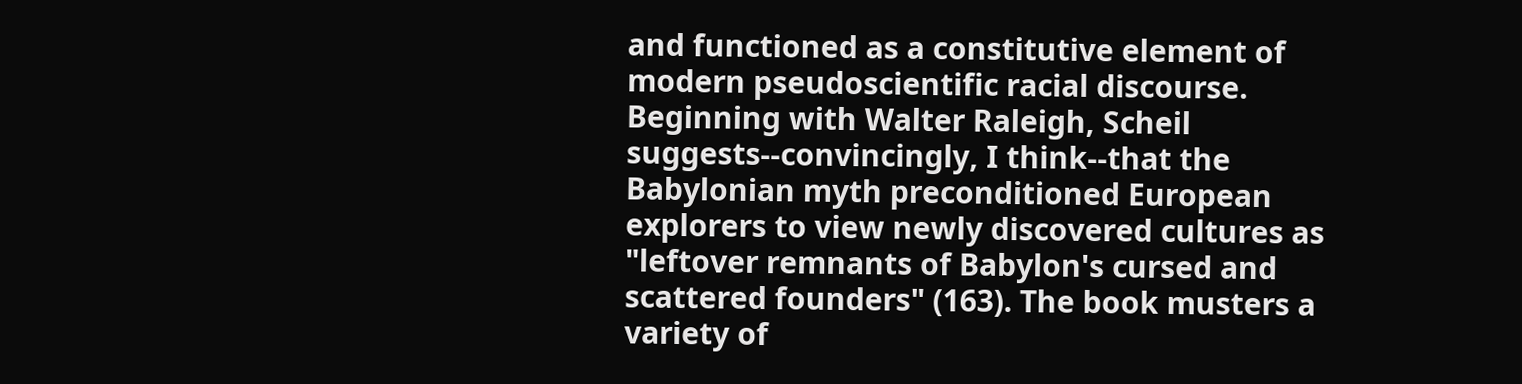and functioned as a constitutive element of modern pseudoscientific racial discourse. Beginning with Walter Raleigh, Scheil suggests--convincingly, I think--that the Babylonian myth preconditioned European explorers to view newly discovered cultures as "leftover remnants of Babylon's cursed and scattered founders" (163). The book musters a variety of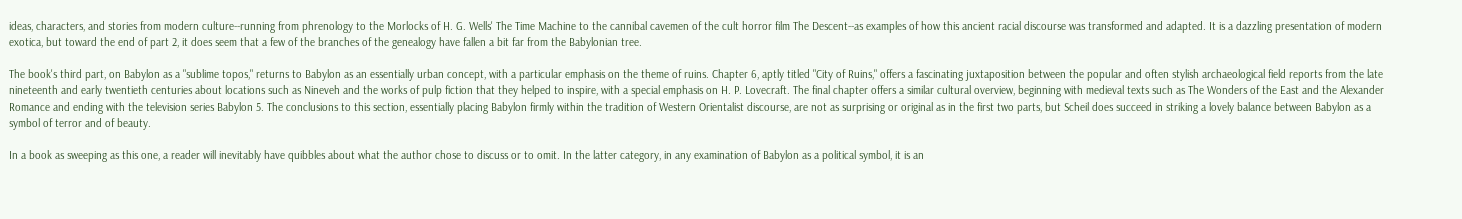ideas, characters, and stories from modern culture--running from phrenology to the Morlocks of H. G. Wells' The Time Machine to the cannibal cavemen of the cult horror film The Descent--as examples of how this ancient racial discourse was transformed and adapted. It is a dazzling presentation of modern exotica, but toward the end of part 2, it does seem that a few of the branches of the genealogy have fallen a bit far from the Babylonian tree.

The book's third part, on Babylon as a "sublime topos," returns to Babylon as an essentially urban concept, with a particular emphasis on the theme of ruins. Chapter 6, aptly titled "City of Ruins," offers a fascinating juxtaposition between the popular and often stylish archaeological field reports from the late nineteenth and early twentieth centuries about locations such as Nineveh and the works of pulp fiction that they helped to inspire, with a special emphasis on H. P. Lovecraft. The final chapter offers a similar cultural overview, beginning with medieval texts such as The Wonders of the East and the Alexander Romance and ending with the television series Babylon 5. The conclusions to this section, essentially placing Babylon firmly within the tradition of Western Orientalist discourse, are not as surprising or original as in the first two parts, but Scheil does succeed in striking a lovely balance between Babylon as a symbol of terror and of beauty.

In a book as sweeping as this one, a reader will inevitably have quibbles about what the author chose to discuss or to omit. In the latter category, in any examination of Babylon as a political symbol, it is an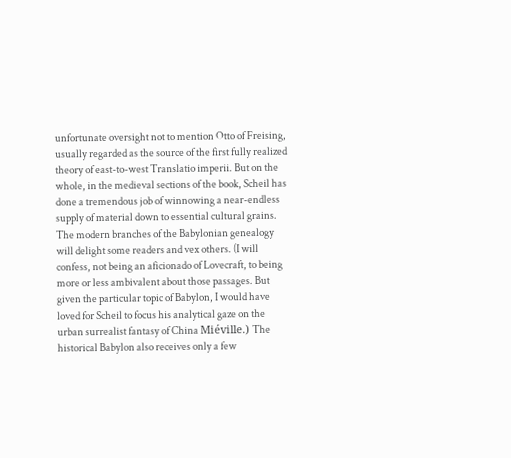unfortunate oversight not to mention Otto of Freising, usually regarded as the source of the first fully realized theory of east-to-west Translatio imperii. But on the whole, in the medieval sections of the book, Scheil has done a tremendous job of winnowing a near-endless supply of material down to essential cultural grains. The modern branches of the Babylonian genealogy will delight some readers and vex others. (I will confess, not being an aficionado of Lovecraft, to being more or less ambivalent about those passages. But given the particular topic of Babylon, I would have loved for Scheil to focus his analytical gaze on the urban surrealist fantasy of China Miéville.) The historical Babylon also receives only a few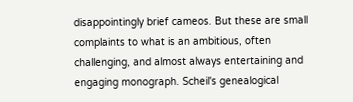disappointingly brief cameos. But these are small complaints to what is an ambitious, often challenging, and almost always entertaining and engaging monograph. Scheil's genealogical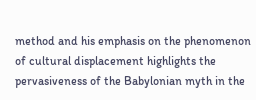method and his emphasis on the phenomenon of cultural displacement highlights the pervasiveness of the Babylonian myth in the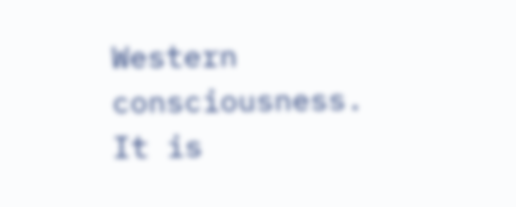Western consciousness. It is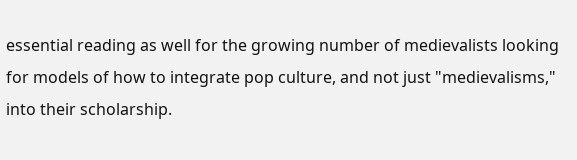essential reading as well for the growing number of medievalists looking for models of how to integrate pop culture, and not just "medievalisms," into their scholarship.